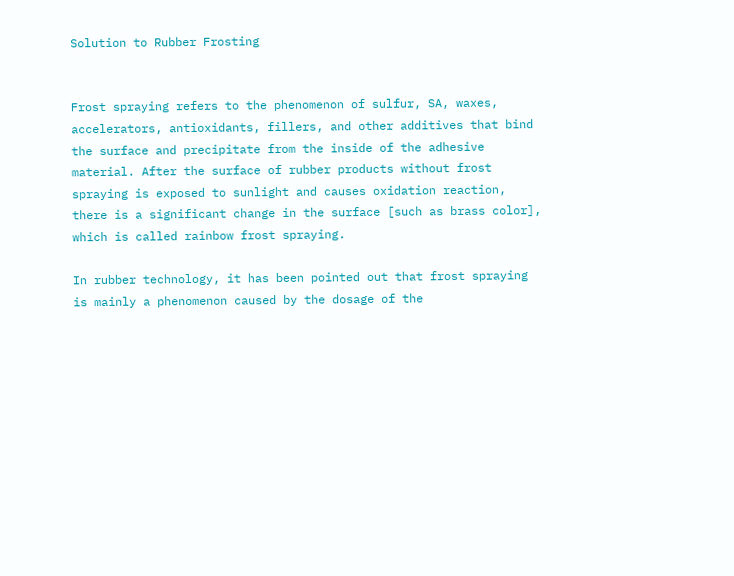Solution to Rubber Frosting


Frost spraying refers to the phenomenon of sulfur, SA, waxes, accelerators, antioxidants, fillers, and other additives that bind the surface and precipitate from the inside of the adhesive material. After the surface of rubber products without frost spraying is exposed to sunlight and causes oxidation reaction, there is a significant change in the surface [such as brass color], which is called rainbow frost spraying.

In rubber technology, it has been pointed out that frost spraying is mainly a phenomenon caused by the dosage of the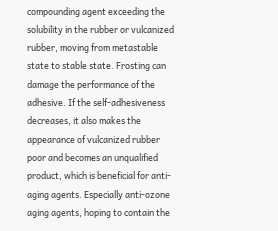compounding agent exceeding the solubility in the rubber or vulcanized rubber, moving from metastable state to stable state. Frosting can damage the performance of the adhesive. If the self-adhesiveness decreases, it also makes the appearance of vulcanized rubber poor and becomes an unqualified product, which is beneficial for anti-aging agents. Especially anti-ozone aging agents, hoping to contain the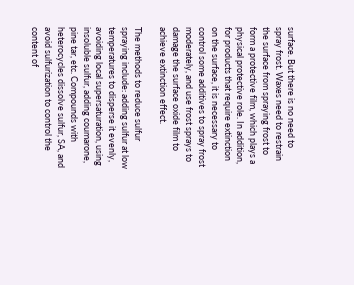surface. But there is no need to spray frost. Waxes need to restrain the surface from spraying frost to form a protective film, which plays a physical protective role. In addition, for products that require extinction on the surface, it is necessary to control some additives to spray frost moderately, and use frost sprays to damage the surface oxide film to achieve extinction effect.

The methods to reduce sulfur spraying include: adding sulfur at low temperatures to disperse it evenly, avoiding local supersaturation, using insoluble sulfur, adding coumarone, pine tar, etc. Compounds with heterocycles dissolve sulfur, SA, and avoid sulfurization to control the content of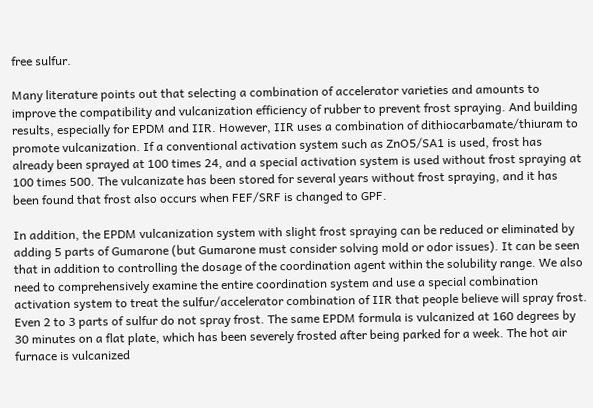free sulfur.

Many literature points out that selecting a combination of accelerator varieties and amounts to improve the compatibility and vulcanization efficiency of rubber to prevent frost spraying. And building results, especially for EPDM and IIR. However, IIR uses a combination of dithiocarbamate/thiuram to promote vulcanization. If a conventional activation system such as ZnO5/SA1 is used, frost has already been sprayed at 100 times 24, and a special activation system is used without frost spraying at 100 times 500. The vulcanizate has been stored for several years without frost spraying, and it has been found that frost also occurs when FEF/SRF is changed to GPF.

In addition, the EPDM vulcanization system with slight frost spraying can be reduced or eliminated by adding 5 parts of Gumarone (but Gumarone must consider solving mold or odor issues). It can be seen that in addition to controlling the dosage of the coordination agent within the solubility range. We also need to comprehensively examine the entire coordination system and use a special combination activation system to treat the sulfur/accelerator combination of IIR that people believe will spray frost. Even 2 to 3 parts of sulfur do not spray frost. The same EPDM formula is vulcanized at 160 degrees by 30 minutes on a flat plate, which has been severely frosted after being parked for a week. The hot air furnace is vulcanized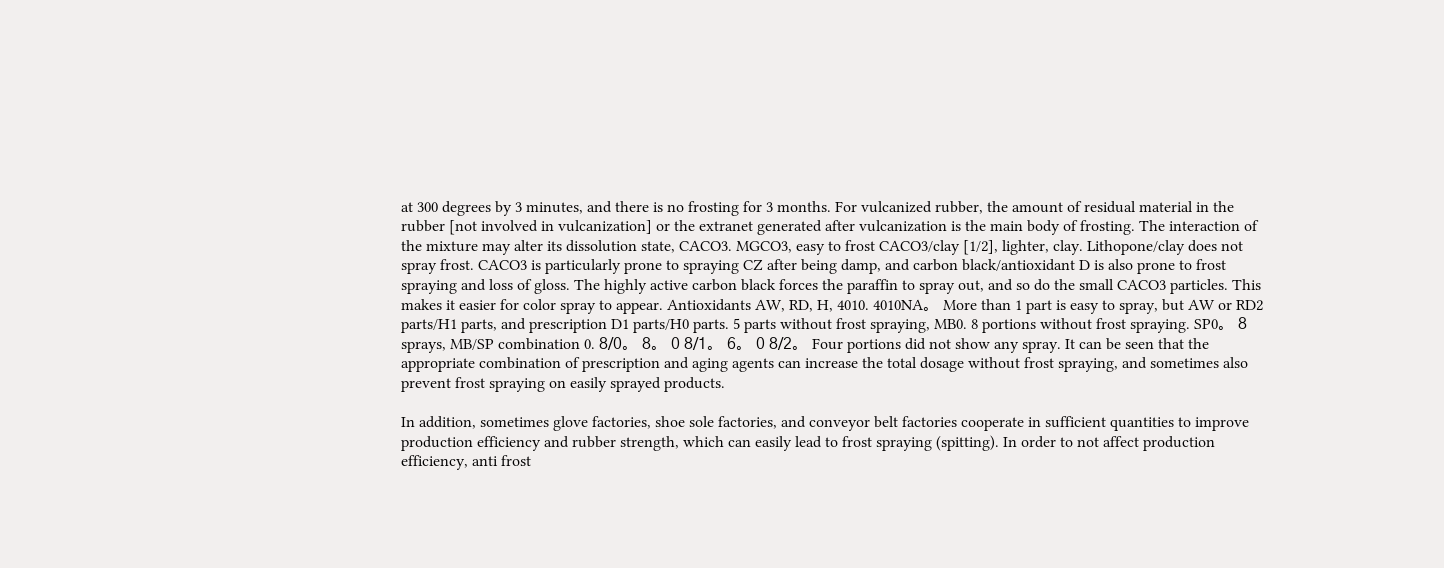at 300 degrees by 3 minutes, and there is no frosting for 3 months. For vulcanized rubber, the amount of residual material in the rubber [not involved in vulcanization] or the extranet generated after vulcanization is the main body of frosting. The interaction of the mixture may alter its dissolution state, CACO3. MGCO3, easy to frost CACO3/clay [1/2], lighter, clay. Lithopone/clay does not spray frost. CACO3 is particularly prone to spraying CZ after being damp, and carbon black/antioxidant D is also prone to frost spraying and loss of gloss. The highly active carbon black forces the paraffin to spray out, and so do the small CACO3 particles. This makes it easier for color spray to appear. Antioxidants AW, RD, H, 4010. 4010NA。 More than 1 part is easy to spray, but AW or RD2 parts/H1 parts, and prescription D1 parts/H0 parts. 5 parts without frost spraying, MB0. 8 portions without frost spraying. SP0。 8 sprays, MB/SP combination 0. 8/0。 8。 0 8/1。 6。 0 8/2。 Four portions did not show any spray. It can be seen that the appropriate combination of prescription and aging agents can increase the total dosage without frost spraying, and sometimes also prevent frost spraying on easily sprayed products.

In addition, sometimes glove factories, shoe sole factories, and conveyor belt factories cooperate in sufficient quantities to improve production efficiency and rubber strength, which can easily lead to frost spraying (spitting). In order to not affect production efficiency, anti frost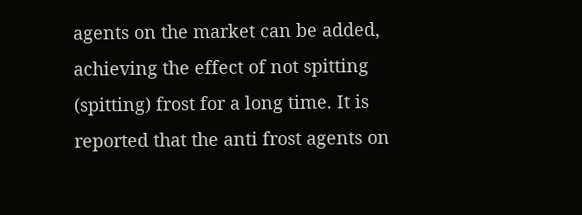agents on the market can be added, achieving the effect of not spitting (spitting) frost for a long time. It is reported that the anti frost agents on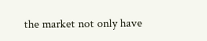the market not only have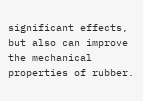significant effects, but also can improve the mechanical properties of rubber.